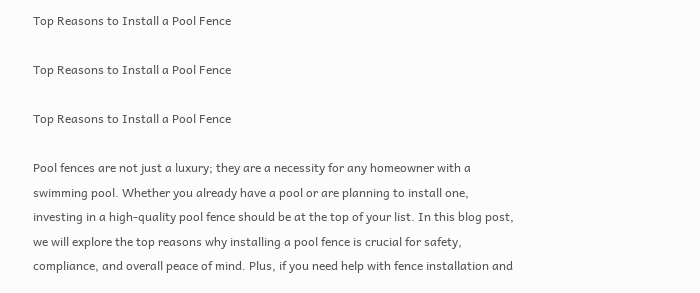Top Reasons to Install a Pool Fence

Top Reasons to Install a Pool Fence

Top Reasons to Install a Pool Fence

Pool fences are not just a luxury; they are a necessity for any homeowner with a swimming pool. Whether you already have a pool or are planning to install one, investing in a high-quality pool fence should be at the top of your list. In this blog post, we will explore the top reasons why installing a pool fence is crucial for safety, compliance, and overall peace of mind. Plus, if you need help with fence installation and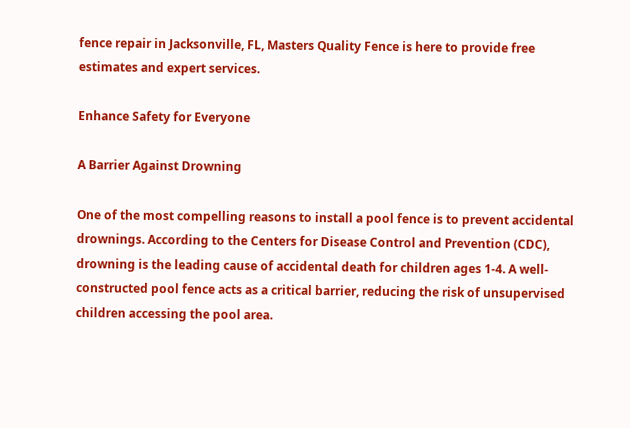fence repair in Jacksonville, FL, Masters Quality Fence is here to provide free estimates and expert services.

Enhance Safety for Everyone

A Barrier Against Drowning

One of the most compelling reasons to install a pool fence is to prevent accidental drownings. According to the Centers for Disease Control and Prevention (CDC), drowning is the leading cause of accidental death for children ages 1-4. A well-constructed pool fence acts as a critical barrier, reducing the risk of unsupervised children accessing the pool area.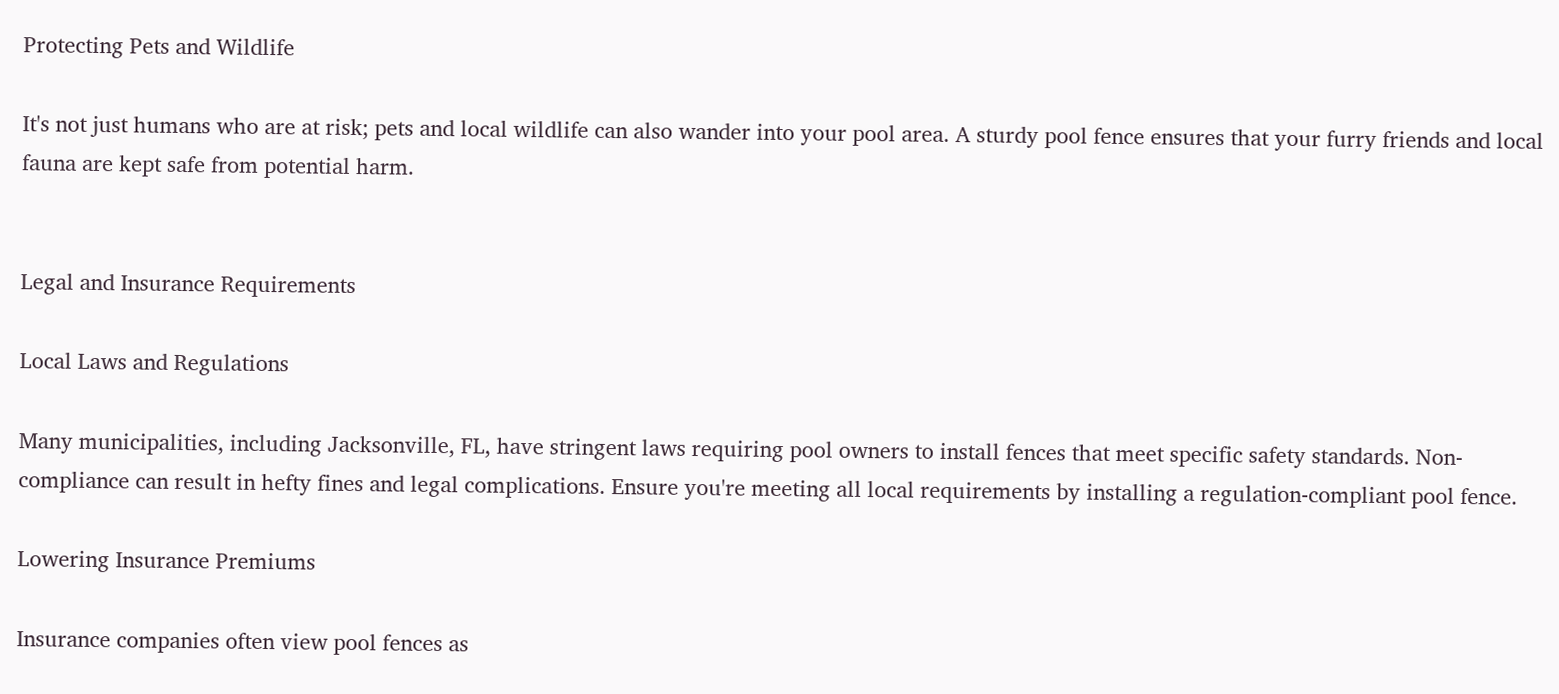Protecting Pets and Wildlife

It's not just humans who are at risk; pets and local wildlife can also wander into your pool area. A sturdy pool fence ensures that your furry friends and local fauna are kept safe from potential harm.


Legal and Insurance Requirements

Local Laws and Regulations

Many municipalities, including Jacksonville, FL, have stringent laws requiring pool owners to install fences that meet specific safety standards. Non-compliance can result in hefty fines and legal complications. Ensure you're meeting all local requirements by installing a regulation-compliant pool fence.

Lowering Insurance Premiums

Insurance companies often view pool fences as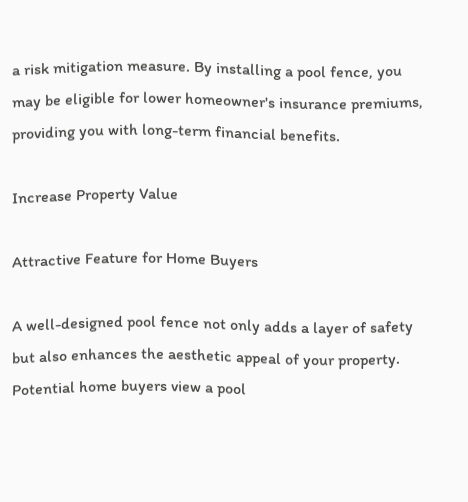a risk mitigation measure. By installing a pool fence, you may be eligible for lower homeowner's insurance premiums, providing you with long-term financial benefits.

Increase Property Value

Attractive Feature for Home Buyers

A well-designed pool fence not only adds a layer of safety but also enhances the aesthetic appeal of your property. Potential home buyers view a pool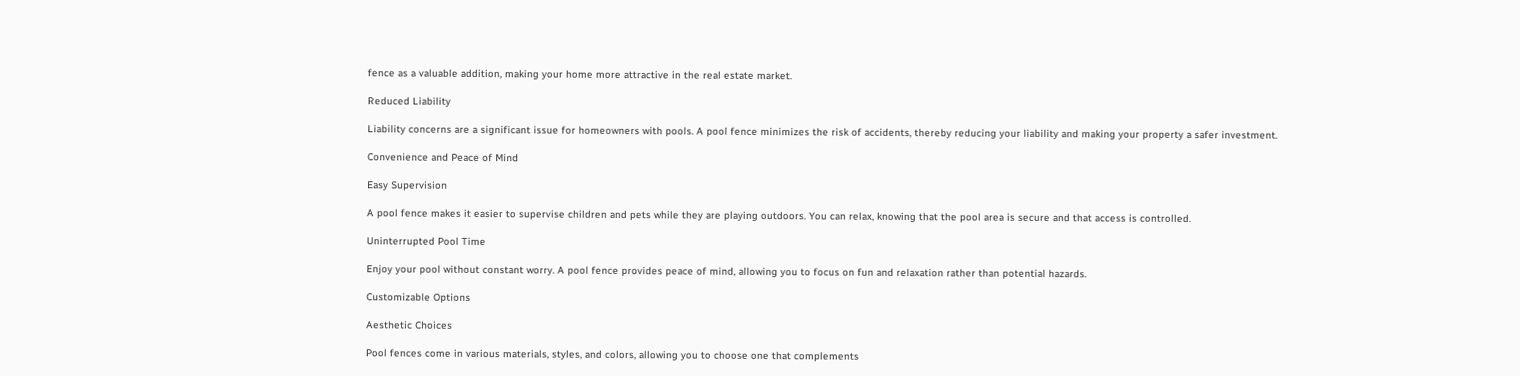fence as a valuable addition, making your home more attractive in the real estate market.

Reduced Liability

Liability concerns are a significant issue for homeowners with pools. A pool fence minimizes the risk of accidents, thereby reducing your liability and making your property a safer investment.

Convenience and Peace of Mind

Easy Supervision

A pool fence makes it easier to supervise children and pets while they are playing outdoors. You can relax, knowing that the pool area is secure and that access is controlled.

Uninterrupted Pool Time

Enjoy your pool without constant worry. A pool fence provides peace of mind, allowing you to focus on fun and relaxation rather than potential hazards.

Customizable Options

Aesthetic Choices

Pool fences come in various materials, styles, and colors, allowing you to choose one that complements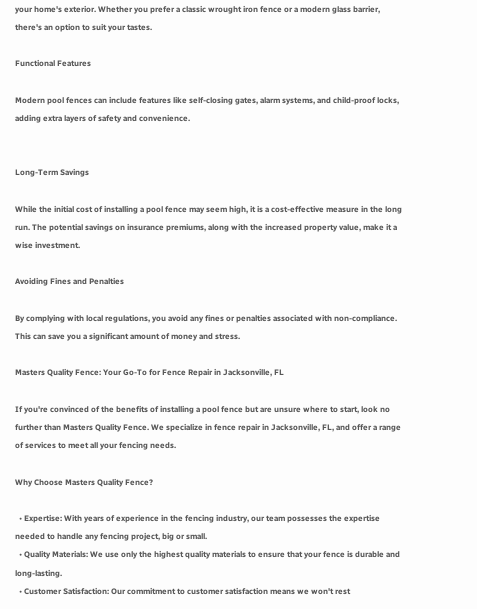your home's exterior. Whether you prefer a classic wrought iron fence or a modern glass barrier, there's an option to suit your tastes.

Functional Features

Modern pool fences can include features like self-closing gates, alarm systems, and child-proof locks, adding extra layers of safety and convenience.


Long-Term Savings

While the initial cost of installing a pool fence may seem high, it is a cost-effective measure in the long run. The potential savings on insurance premiums, along with the increased property value, make it a wise investment.

Avoiding Fines and Penalties

By complying with local regulations, you avoid any fines or penalties associated with non-compliance. This can save you a significant amount of money and stress.

Masters Quality Fence: Your Go-To for Fence Repair in Jacksonville, FL

If you're convinced of the benefits of installing a pool fence but are unsure where to start, look no further than Masters Quality Fence. We specialize in fence repair in Jacksonville, FL, and offer a range of services to meet all your fencing needs.

Why Choose Masters Quality Fence?

  • Expertise: With years of experience in the fencing industry, our team possesses the expertise needed to handle any fencing project, big or small.
  • Quality Materials: We use only the highest quality materials to ensure that your fence is durable and long-lasting.
  • Customer Satisfaction: Our commitment to customer satisfaction means we won't rest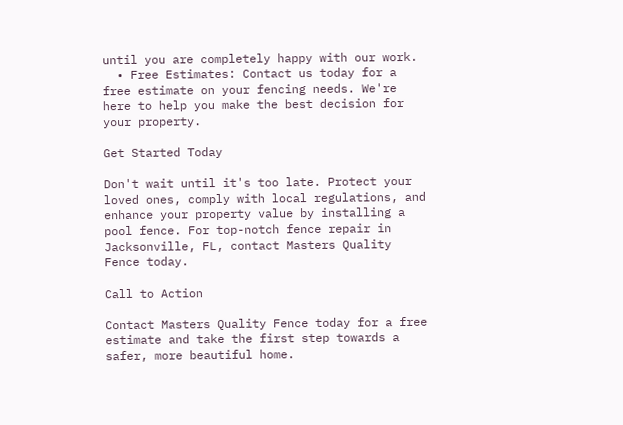until you are completely happy with our work.
  • Free Estimates: Contact us today for a free estimate on your fencing needs. We're here to help you make the best decision for your property.

Get Started Today

Don't wait until it's too late. Protect your loved ones, comply with local regulations, and enhance your property value by installing a pool fence. For top-notch fence repair in Jacksonville, FL, contact Masters Quality Fence today.

Call to Action

Contact Masters Quality Fence today for a free estimate and take the first step towards a safer, more beautiful home.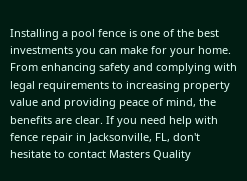Installing a pool fence is one of the best investments you can make for your home. From enhancing safety and complying with legal requirements to increasing property value and providing peace of mind, the benefits are clear. If you need help with fence repair in Jacksonville, FL, don't hesitate to contact Masters Quality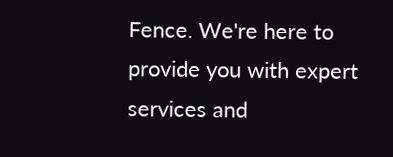Fence. We're here to provide you with expert services and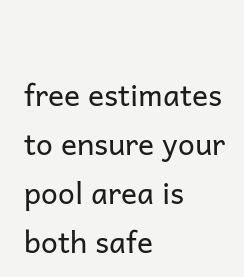free estimates to ensure your pool area is both safe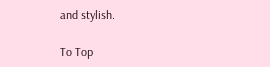and stylish.

To Top